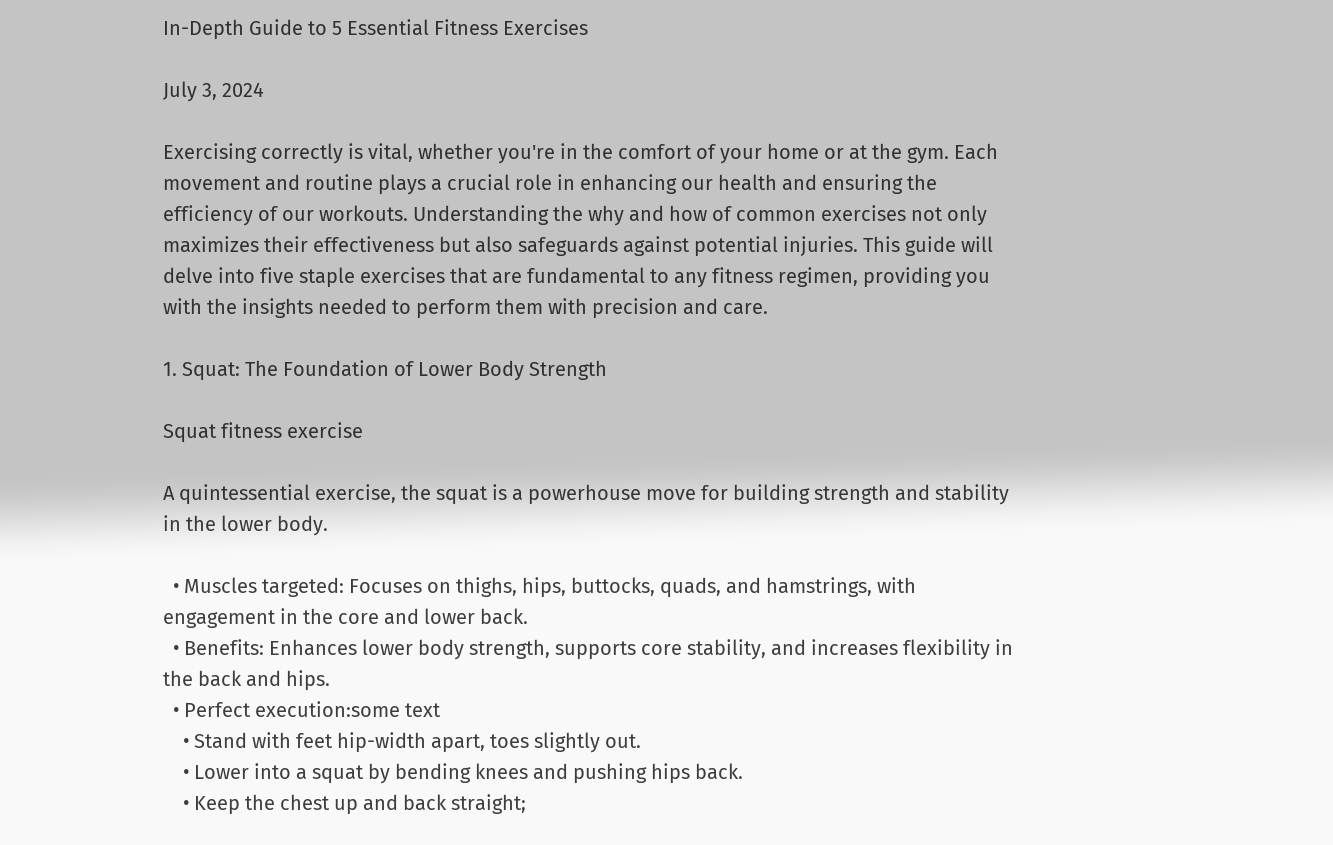In-Depth Guide to 5 Essential Fitness Exercises

July 3, 2024

Exercising correctly is vital, whether you're in the comfort of your home or at the gym. Each movement and routine plays a crucial role in enhancing our health and ensuring the efficiency of our workouts. Understanding the why and how of common exercises not only maximizes their effectiveness but also safeguards against potential injuries. This guide will delve into five staple exercises that are fundamental to any fitness regimen, providing you with the insights needed to perform them with precision and care.

1. Squat: The Foundation of Lower Body Strength

Squat fitness exercise

A quintessential exercise, the squat is a powerhouse move for building strength and stability in the lower body.

  • Muscles targeted: Focuses on thighs, hips, buttocks, quads, and hamstrings, with engagement in the core and lower back.
  • Benefits: Enhances lower body strength, supports core stability, and increases flexibility in the back and hips.
  • Perfect execution:some text
    • Stand with feet hip-width apart, toes slightly out.
    • Lower into a squat by bending knees and pushing hips back.
    • Keep the chest up and back straight;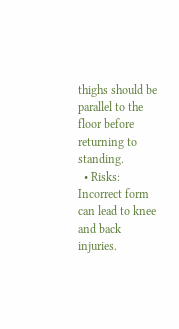thighs should be parallel to the floor before returning to standing.
  • Risks: Incorrect form can lead to knee and back injuries.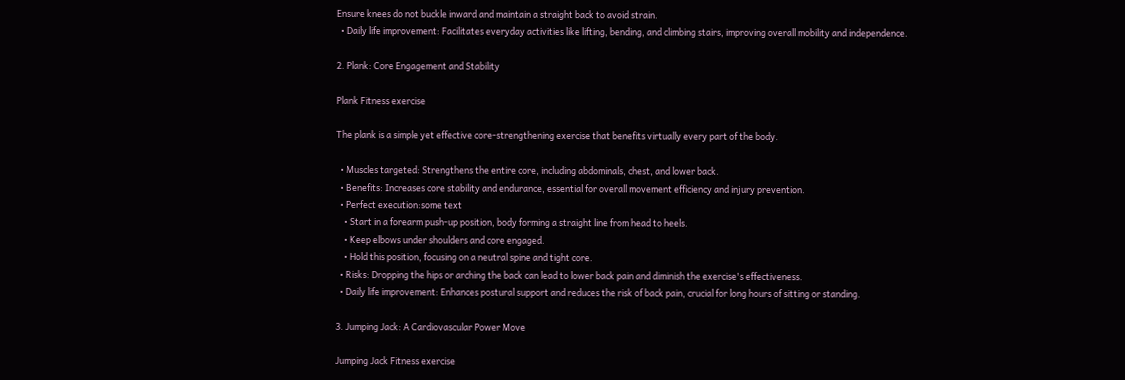Ensure knees do not buckle inward and maintain a straight back to avoid strain.
  • Daily life improvement: Facilitates everyday activities like lifting, bending, and climbing stairs, improving overall mobility and independence.

2. Plank: Core Engagement and Stability

Plank Fitness exercise

The plank is a simple yet effective core-strengthening exercise that benefits virtually every part of the body.

  • Muscles targeted: Strengthens the entire core, including abdominals, chest, and lower back.
  • Benefits: Increases core stability and endurance, essential for overall movement efficiency and injury prevention.
  • Perfect execution:some text
    • Start in a forearm push-up position, body forming a straight line from head to heels.
    • Keep elbows under shoulders and core engaged.
    • Hold this position, focusing on a neutral spine and tight core.
  • Risks: Dropping the hips or arching the back can lead to lower back pain and diminish the exercise's effectiveness.
  • Daily life improvement: Enhances postural support and reduces the risk of back pain, crucial for long hours of sitting or standing.

3. Jumping Jack: A Cardiovascular Power Move

Jumping Jack Fitness exercise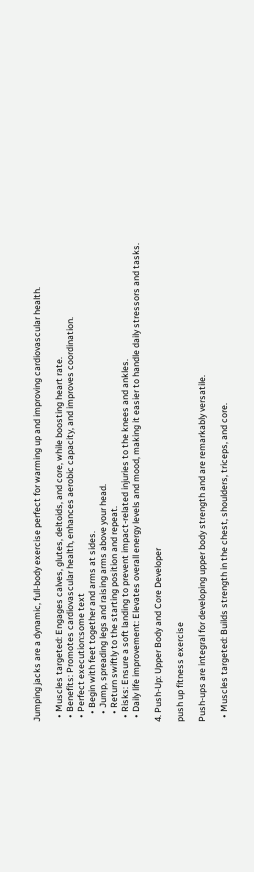Jumping jacks are a dynamic, full-body exercise perfect for warming up and improving cardiovascular health.

  • Muscles targeted: Engages calves, glutes, deltoids, and core, while boosting heart rate.
  • Benefits: Promotes cardiovascular health, enhances aerobic capacity, and improves coordination.
  • Perfect execution:some text
    • Begin with feet together and arms at sides.
    • Jump, spreading legs and raising arms above your head.
    • Return swiftly to the starting position and repeat.
  • Risks: Ensure a soft landing to prevent impact-related injuries to the knees and ankles.
  • Daily life improvement: Elevates overall energy levels and mood, making it easier to handle daily stressors and tasks.

4. Push-Up: Upper Body and Core Developer

push up fitness exercise

Push-ups are integral for developing upper body strength and are remarkably versatile.

  • Muscles targeted: Builds strength in the chest, shoulders, triceps, and core.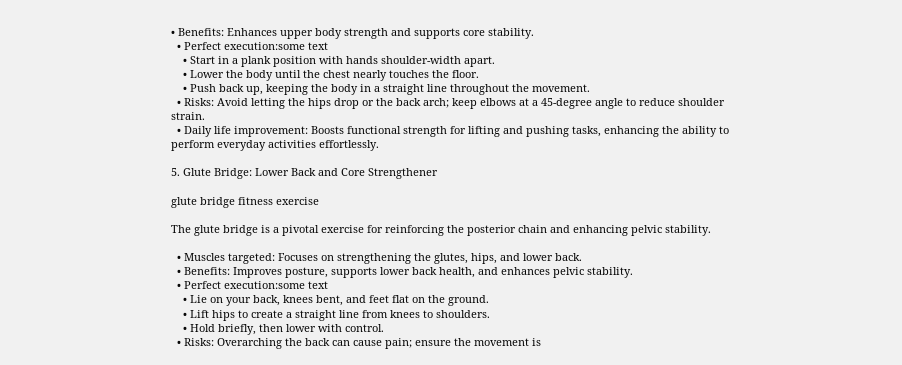• Benefits: Enhances upper body strength and supports core stability.
  • Perfect execution:some text
    • Start in a plank position with hands shoulder-width apart.
    • Lower the body until the chest nearly touches the floor.
    • Push back up, keeping the body in a straight line throughout the movement.
  • Risks: Avoid letting the hips drop or the back arch; keep elbows at a 45-degree angle to reduce shoulder strain.
  • Daily life improvement: Boosts functional strength for lifting and pushing tasks, enhancing the ability to perform everyday activities effortlessly.

5. Glute Bridge: Lower Back and Core Strengthener

glute bridge fitness exercise

The glute bridge is a pivotal exercise for reinforcing the posterior chain and enhancing pelvic stability.

  • Muscles targeted: Focuses on strengthening the glutes, hips, and lower back.
  • Benefits: Improves posture, supports lower back health, and enhances pelvic stability.
  • Perfect execution:some text
    • Lie on your back, knees bent, and feet flat on the ground.
    • Lift hips to create a straight line from knees to shoulders.
    • Hold briefly, then lower with control.
  • Risks: Overarching the back can cause pain; ensure the movement is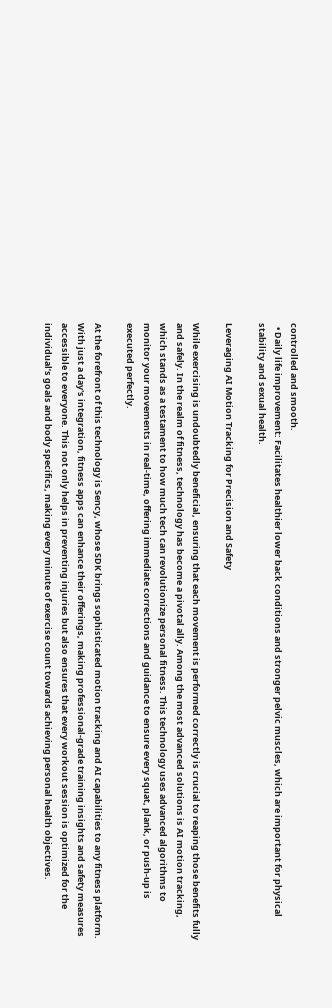controlled and smooth.
  • Daily life improvement: Facilitates healthier lower back conditions and stronger pelvic muscles, which are important for physical stability and sexual health.

Leveraging AI Motion Tracking for Precision and Safety

While exercising is undoubtedly beneficial, ensuring that each movement is performed correctly is crucial to reaping those benefits fully and safely. In the realm of fitness, technology has become a pivotal ally. Among the most advanced solutions is AI motion tracking, which stands as a testament to how much tech can revolutionize personal fitness. This technology uses advanced algorithms to monitor your movements in real-time, offering immediate corrections and guidance to ensure every squat, plank, or push-up is executed perfectly.

At the forefront of this technology is Sency, whose SDK brings sophisticated motion tracking and AI capabilities to any fitness platform. With just a day's integration, fitness apps can enhance their offerings, making professional-grade training insights and safety measures accessible to everyone. This not only helps in preventing injuries but also ensures that every workout session is optimized for the individual’s goals and body specifics, making every minute of exercise count towards achieving personal health objectives.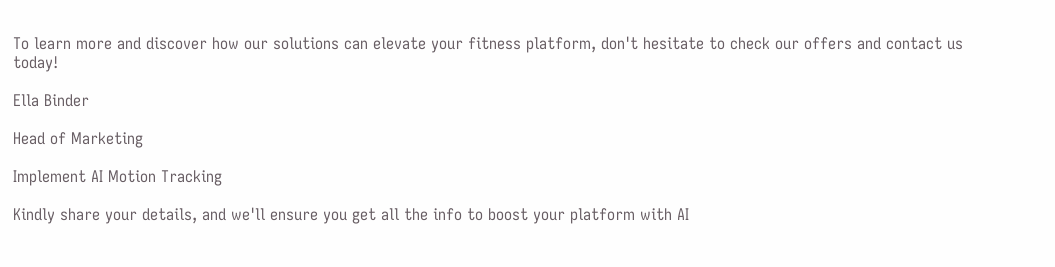To learn more and discover how our solutions can elevate your fitness platform, don't hesitate to check our offers and contact us today!

Ella Binder

Head of Marketing

Implement AI Motion Tracking

Kindly share your details, and we'll ensure you get all the info to boost your platform with AI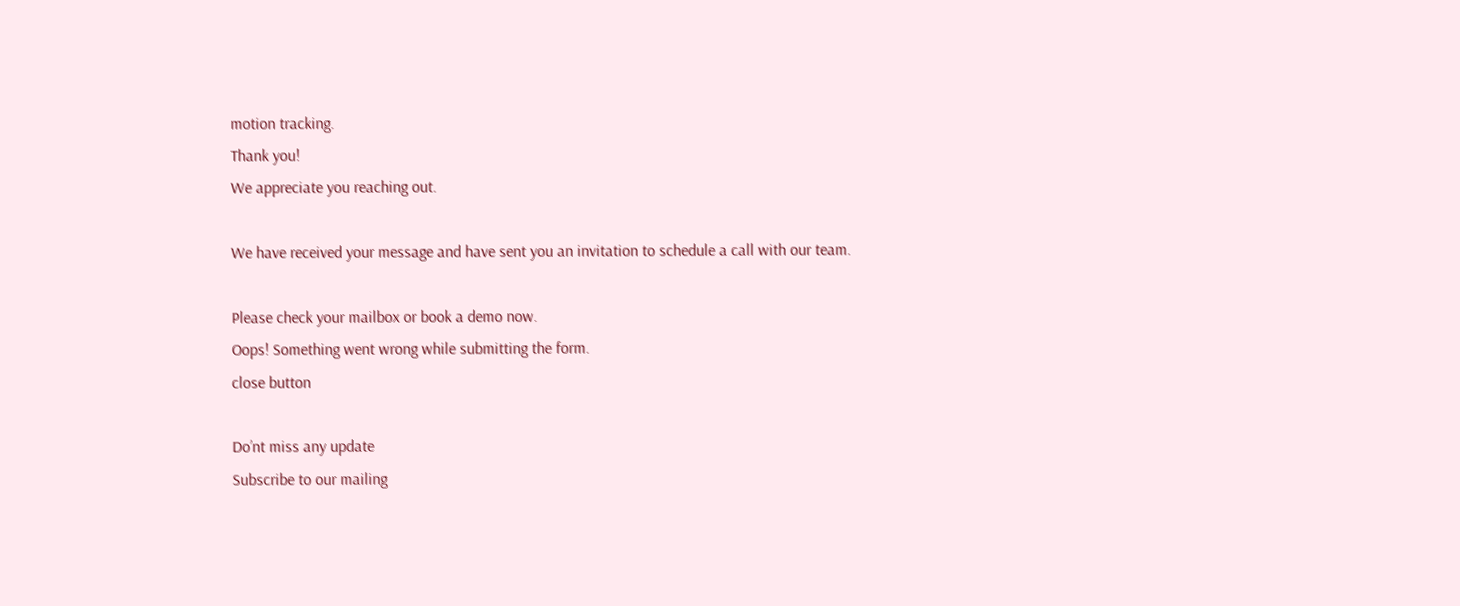motion tracking.
Thank you!
We appreciate you reaching out.

We have received your message and have sent you an invitation to schedule a call with our team.

Please check your mailbox or book a demo now.
Oops! Something went wrong while submitting the form.
close button

Do’nt miss any update
Subscribe to our mailing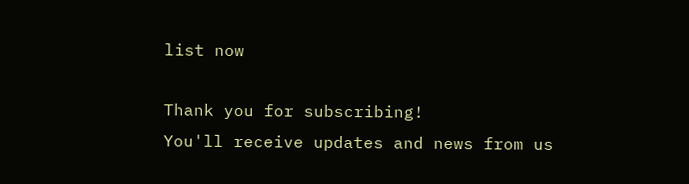list now

Thank you for subscribing!
You'll receive updates and news from us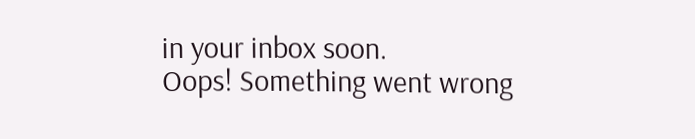in your inbox soon.
Oops! Something went wrong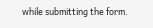while submitting the form.